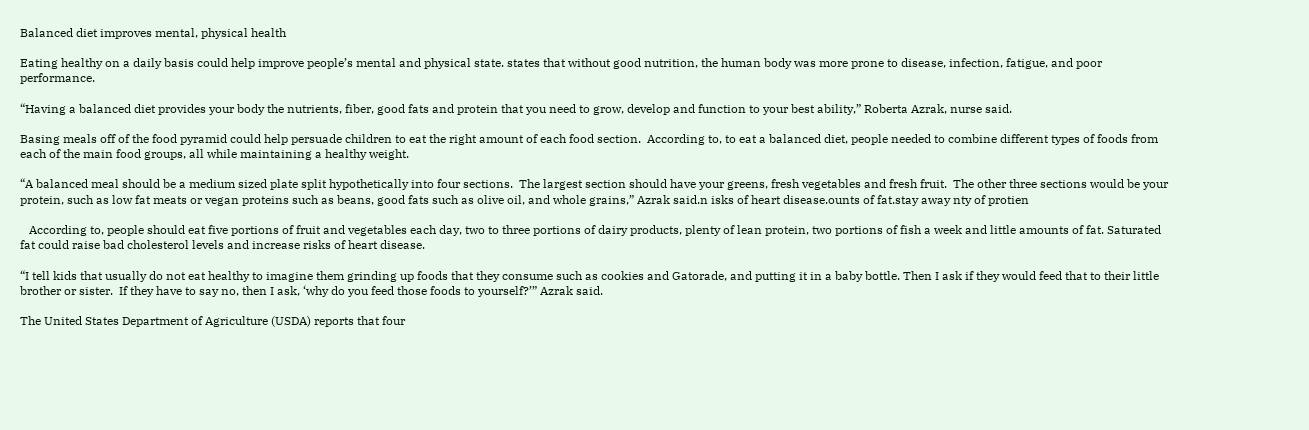Balanced diet improves mental, physical health

Eating healthy on a daily basis could help improve people’s mental and physical state. states that without good nutrition, the human body was more prone to disease, infection, fatigue, and poor performance.

“Having a balanced diet provides your body the nutrients, fiber, good fats and protein that you need to grow, develop and function to your best ability,” Roberta Azrak, nurse said.

Basing meals off of the food pyramid could help persuade children to eat the right amount of each food section.  According to, to eat a balanced diet, people needed to combine different types of foods from each of the main food groups, all while maintaining a healthy weight.

“A balanced meal should be a medium sized plate split hypothetically into four sections.  The largest section should have your greens, fresh vegetables and fresh fruit.  The other three sections would be your protein, such as low fat meats or vegan proteins such as beans, good fats such as olive oil, and whole grains,” Azrak said.n isks of heart disease.ounts of fat.stay away nty of protien

   According to, people should eat five portions of fruit and vegetables each day, two to three portions of dairy products, plenty of lean protein, two portions of fish a week and little amounts of fat. Saturated fat could raise bad cholesterol levels and increase risks of heart disease.

“I tell kids that usually do not eat healthy to imagine them grinding up foods that they consume such as cookies and Gatorade, and putting it in a baby bottle. Then I ask if they would feed that to their little brother or sister.  If they have to say no, then I ask, ‘why do you feed those foods to yourself?’” Azrak said.

The United States Department of Agriculture (USDA) reports that four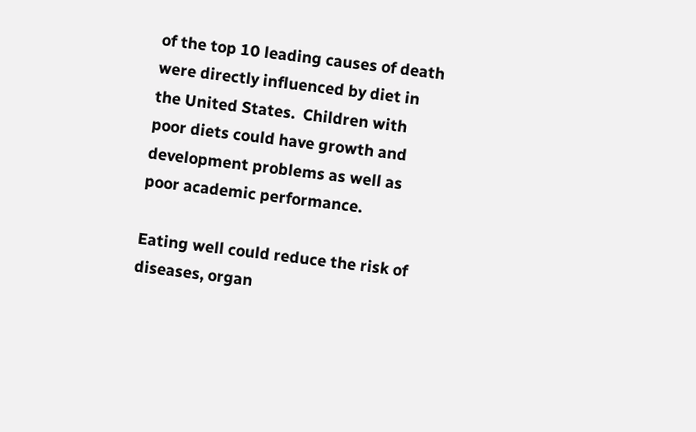of the top 10 leading causes of death were directly influenced by diet in the United States.  Children with poor diets could have growth and development problems as well as poor academic performance.

Eating well could reduce the risk of diseases, organ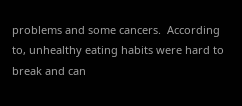problems and some cancers.  According to, unhealthy eating habits were hard to break and can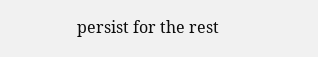persist for the rest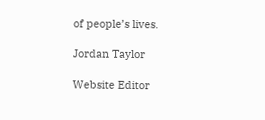of people’s lives.

Jordan Taylor

Website Editor